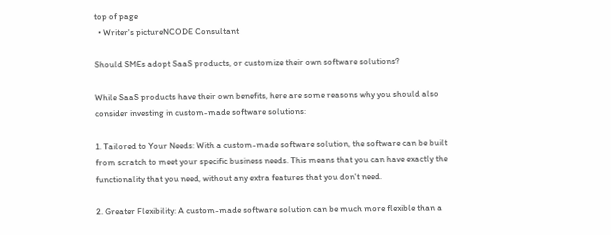top of page
  • Writer's pictureNCODE Consultant

Should SMEs adopt SaaS products, or customize their own software solutions?

While SaaS products have their own benefits, here are some reasons why you should also consider investing in custom-made software solutions:

1. Tailored to Your Needs: With a custom-made software solution, the software can be built from scratch to meet your specific business needs. This means that you can have exactly the functionality that you need, without any extra features that you don't need.

2. Greater Flexibility: A custom-made software solution can be much more flexible than a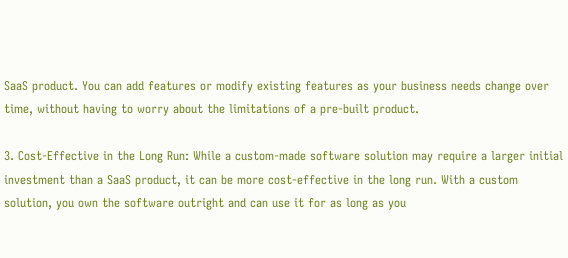SaaS product. You can add features or modify existing features as your business needs change over time, without having to worry about the limitations of a pre-built product.

3. Cost-Effective in the Long Run: While a custom-made software solution may require a larger initial investment than a SaaS product, it can be more cost-effective in the long run. With a custom solution, you own the software outright and can use it for as long as you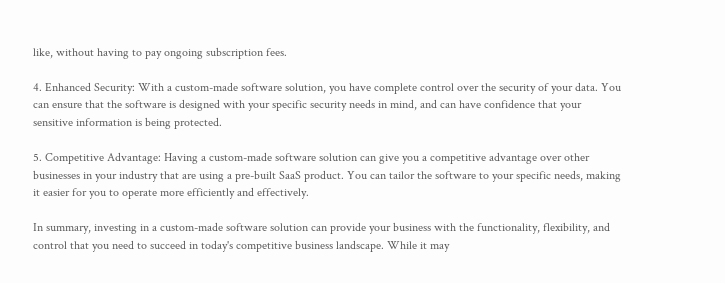like, without having to pay ongoing subscription fees.

4. Enhanced Security: With a custom-made software solution, you have complete control over the security of your data. You can ensure that the software is designed with your specific security needs in mind, and can have confidence that your sensitive information is being protected.

5. Competitive Advantage: Having a custom-made software solution can give you a competitive advantage over other businesses in your industry that are using a pre-built SaaS product. You can tailor the software to your specific needs, making it easier for you to operate more efficiently and effectively.

In summary, investing in a custom-made software solution can provide your business with the functionality, flexibility, and control that you need to succeed in today's competitive business landscape. While it may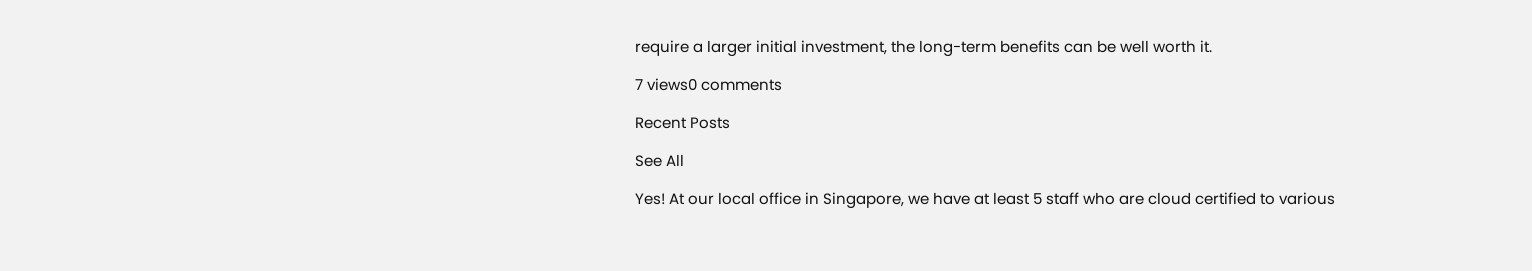require a larger initial investment, the long-term benefits can be well worth it.

7 views0 comments

Recent Posts

See All

Yes! At our local office in Singapore, we have at least 5 staff who are cloud certified to various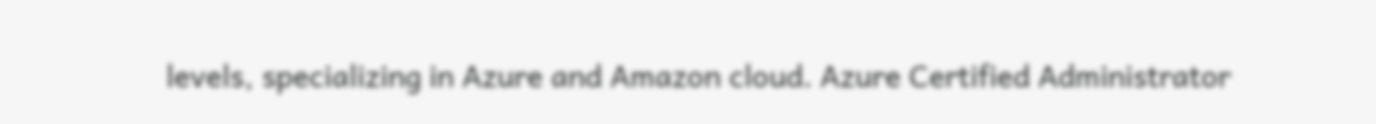levels, specializing in Azure and Amazon cloud. Azure Certified Administrator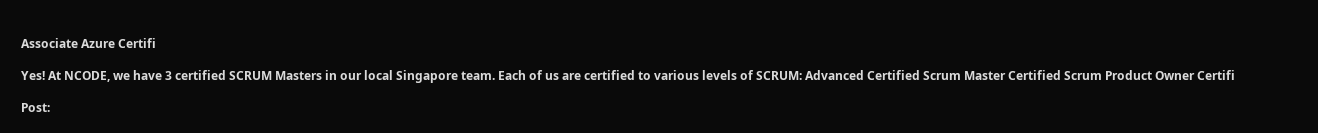Associate Azure Certifi

Yes! At NCODE, we have 3 certified SCRUM Masters in our local Singapore team. Each of us are certified to various levels of SCRUM: Advanced Certified Scrum Master Certified Scrum Product Owner Certifi

Post: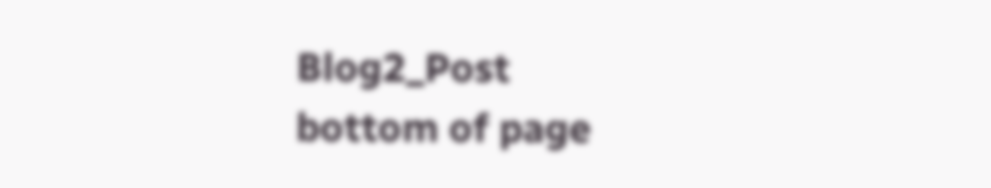Blog2_Post
bottom of page